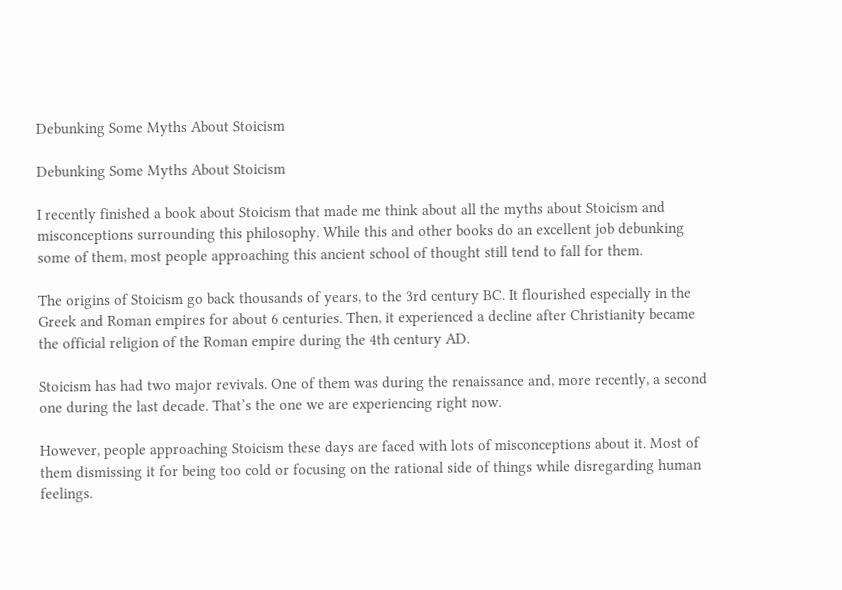Debunking Some Myths About Stoicism

Debunking Some Myths About Stoicism

I recently finished a book about Stoicism that made me think about all the myths about Stoicism and misconceptions surrounding this philosophy. While this and other books do an excellent job debunking some of them, most people approaching this ancient school of thought still tend to fall for them.

The origins of Stoicism go back thousands of years, to the 3rd century BC. It flourished especially in the Greek and Roman empires for about 6 centuries. Then, it experienced a decline after Christianity became the official religion of the Roman empire during the 4th century AD.

Stoicism has had two major revivals. One of them was during the renaissance and, more recently, a second one during the last decade. That’s the one we are experiencing right now.

However, people approaching Stoicism these days are faced with lots of misconceptions about it. Most of them dismissing it for being too cold or focusing on the rational side of things while disregarding human feelings.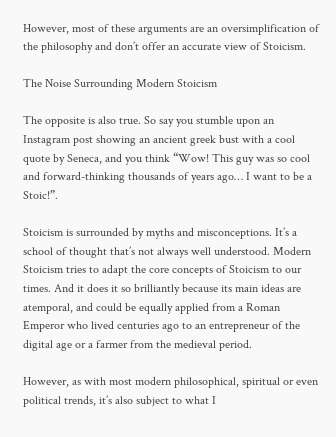However, most of these arguments are an oversimplification of the philosophy and don’t offer an accurate view of Stoicism.

The Noise Surrounding Modern Stoicism

The opposite is also true. So say you stumble upon an Instagram post showing an ancient greek bust with a cool quote by Seneca, and you think “Wow! This guy was so cool and forward-thinking thousands of years ago… I want to be a Stoic!”.

Stoicism is surrounded by myths and misconceptions. It’s a school of thought that’s not always well understood. Modern Stoicism tries to adapt the core concepts of Stoicism to our times. And it does it so brilliantly because its main ideas are atemporal, and could be equally applied from a Roman Emperor who lived centuries ago to an entrepreneur of the digital age or a farmer from the medieval period.

However, as with most modern philosophical, spiritual or even political trends, it’s also subject to what I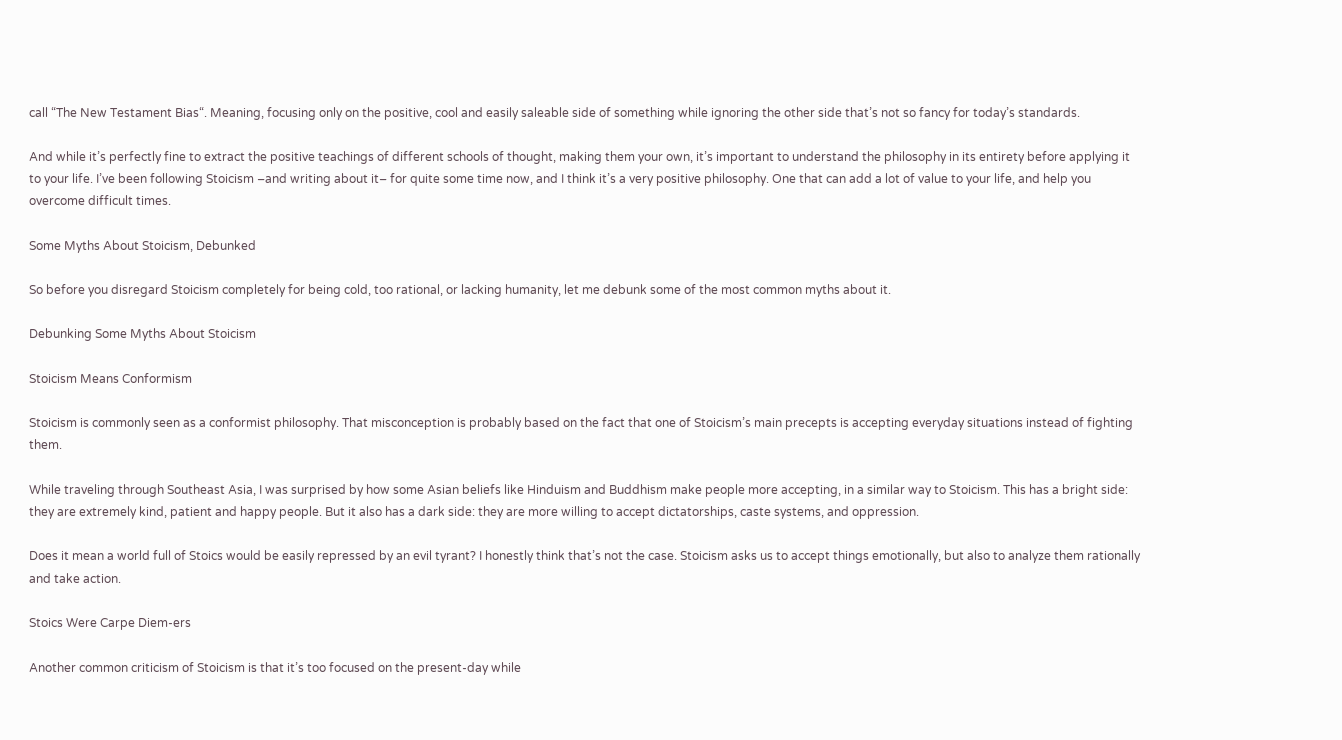call “The New Testament Bias“. Meaning, focusing only on the positive, cool and easily saleable side of something while ignoring the other side that’s not so fancy for today’s standards.

And while it’s perfectly fine to extract the positive teachings of different schools of thought, making them your own, it’s important to understand the philosophy in its entirety before applying it to your life. I’ve been following Stoicism –and writing about it– for quite some time now, and I think it’s a very positive philosophy. One that can add a lot of value to your life, and help you overcome difficult times.

Some Myths About Stoicism, Debunked

So before you disregard Stoicism completely for being cold, too rational, or lacking humanity, let me debunk some of the most common myths about it.

Debunking Some Myths About Stoicism

Stoicism Means Conformism

Stoicism is commonly seen as a conformist philosophy. That misconception is probably based on the fact that one of Stoicism’s main precepts is accepting everyday situations instead of fighting them.

While traveling through Southeast Asia, I was surprised by how some Asian beliefs like Hinduism and Buddhism make people more accepting, in a similar way to Stoicism. This has a bright side: they are extremely kind, patient and happy people. But it also has a dark side: they are more willing to accept dictatorships, caste systems, and oppression.

Does it mean a world full of Stoics would be easily repressed by an evil tyrant? I honestly think that’s not the case. Stoicism asks us to accept things emotionally, but also to analyze them rationally and take action.

Stoics Were Carpe Diem-ers

Another common criticism of Stoicism is that it’s too focused on the present-day while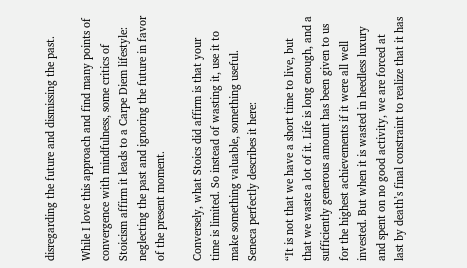disregarding the future and dismissing the past.

While I love this approach and find many points of convergence with mindfulness, some critics of Stoicism affirm it leads to a Carpe Diem lifestyle: neglecting the past and ignoring the future in favor of the present moment.

Conversely, what Stoics did affirm is that your time is limited. So instead of wasting it, use it to make something valuable, something useful. Seneca perfectly describes it here:

“It is not that we have a short time to live, but that we waste a lot of it. Life is long enough, and a sufficiently generous amount has been given to us for the highest achievements if it were all well invested. But when it is wasted in heedless luxury and spent on no good activity, we are forced at last by death’s final constraint to realize that it has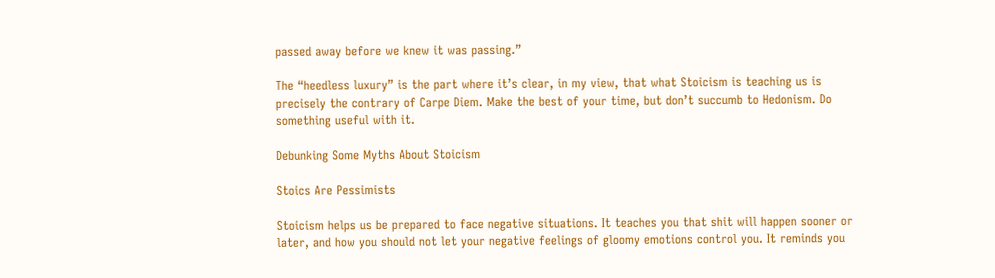passed away before we knew it was passing.”

The “heedless luxury” is the part where it’s clear, in my view, that what Stoicism is teaching us is precisely the contrary of Carpe Diem. Make the best of your time, but don’t succumb to Hedonism. Do something useful with it.

Debunking Some Myths About Stoicism

Stoics Are Pessimists

Stoicism helps us be prepared to face negative situations. It teaches you that shit will happen sooner or later, and how you should not let your negative feelings of gloomy emotions control you. It reminds you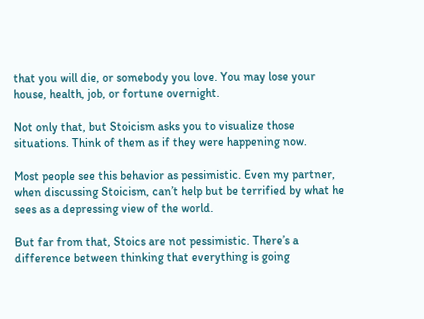that you will die, or somebody you love. You may lose your house, health, job, or fortune overnight.

Not only that, but Stoicism asks you to visualize those situations. Think of them as if they were happening now.

Most people see this behavior as pessimistic. Even my partner, when discussing Stoicism, can’t help but be terrified by what he sees as a depressing view of the world.

But far from that, Stoics are not pessimistic. There’s a difference between thinking that everything is going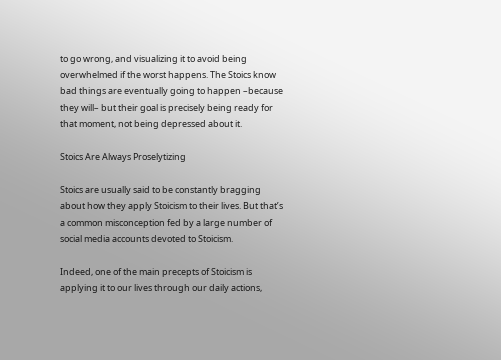to go wrong, and visualizing it to avoid being overwhelmed if the worst happens. The Stoics know bad things are eventually going to happen –because they will– but their goal is precisely being ready for that moment, not being depressed about it.

Stoics Are Always Proselytizing

Stoics are usually said to be constantly bragging about how they apply Stoicism to their lives. But that’s a common misconception fed by a large number of social media accounts devoted to Stoicism.

Indeed, one of the main precepts of Stoicism is applying it to our lives through our daily actions,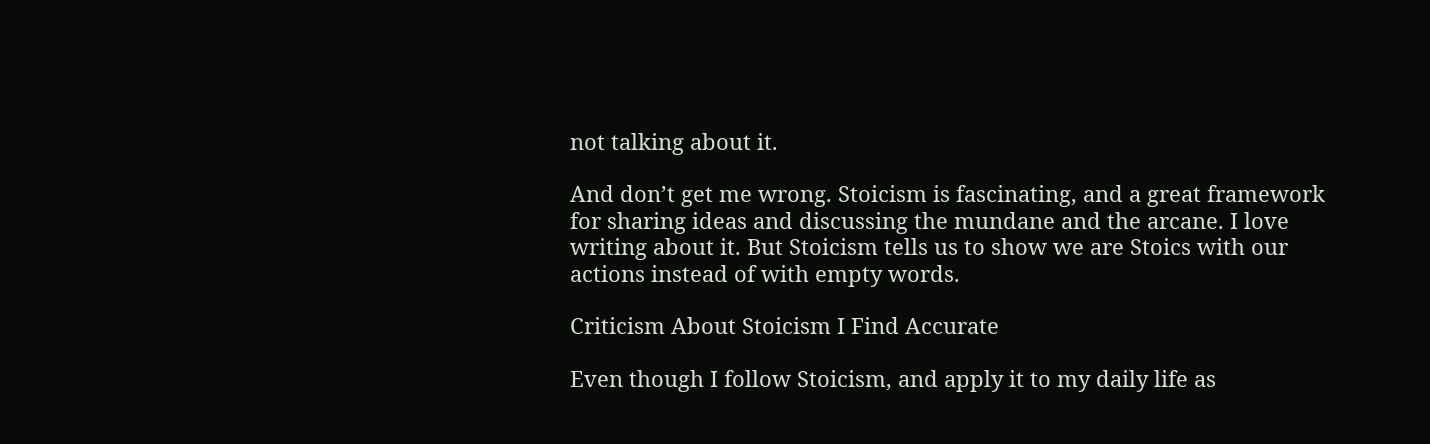not talking about it.

And don’t get me wrong. Stoicism is fascinating, and a great framework for sharing ideas and discussing the mundane and the arcane. I love writing about it. But Stoicism tells us to show we are Stoics with our actions instead of with empty words.

Criticism About Stoicism I Find Accurate

Even though I follow Stoicism, and apply it to my daily life as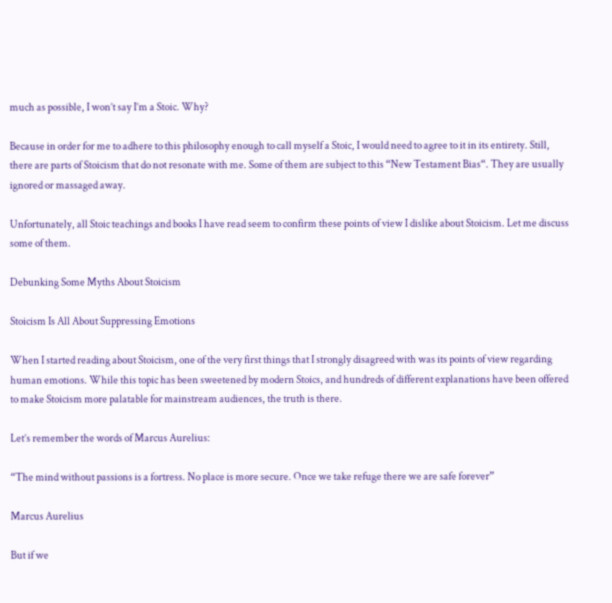much as possible, I won’t say I’m a Stoic. Why?

Because in order for me to adhere to this philosophy enough to call myself a Stoic, I would need to agree to it in its entirety. Still, there are parts of Stoicism that do not resonate with me. Some of them are subject to this “New Testament Bias“. They are usually ignored or massaged away.

Unfortunately, all Stoic teachings and books I have read seem to confirm these points of view I dislike about Stoicism. Let me discuss some of them.

Debunking Some Myths About Stoicism

Stoicism Is All About Suppressing Emotions

When I started reading about Stoicism, one of the very first things that I strongly disagreed with was its points of view regarding human emotions. While this topic has been sweetened by modern Stoics, and hundreds of different explanations have been offered to make Stoicism more palatable for mainstream audiences, the truth is there.

Let’s remember the words of Marcus Aurelius:

“The mind without passions is a fortress. No place is more secure. Once we take refuge there we are safe forever”

Marcus Aurelius

But if we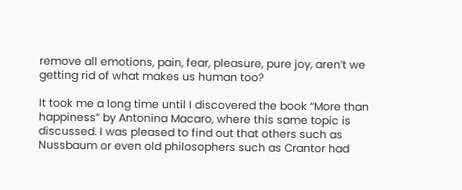remove all emotions, pain, fear, pleasure, pure joy, aren’t we getting rid of what makes us human too?

It took me a long time until I discovered the book “More than happiness” by Antonina Macaro, where this same topic is discussed. I was pleased to find out that others such as Nussbaum or even old philosophers such as Crantor had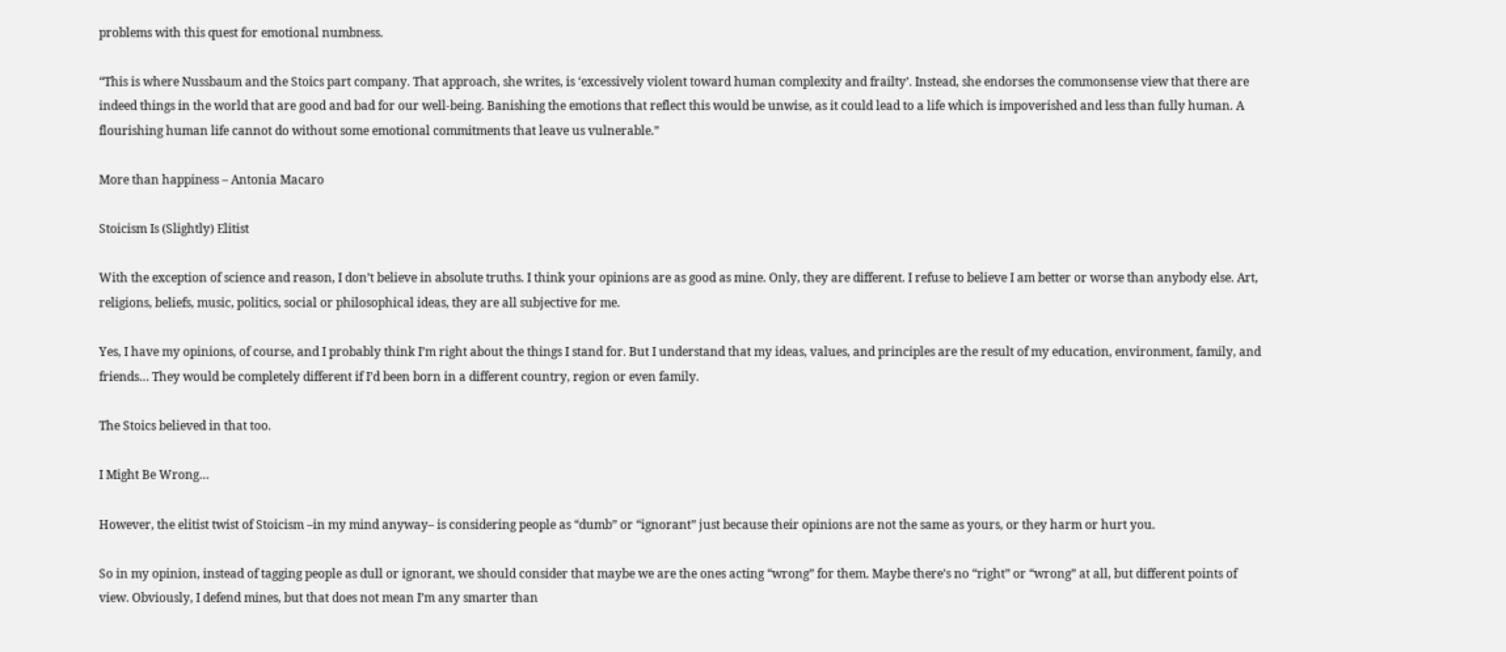problems with this quest for emotional numbness.

“This is where Nussbaum and the Stoics part company. That approach, she writes, is ‘excessively violent toward human complexity and frailty’. Instead, she endorses the commonsense view that there are indeed things in the world that are good and bad for our well-being. Banishing the emotions that reflect this would be unwise, as it could lead to a life which is impoverished and less than fully human. A flourishing human life cannot do without some emotional commitments that leave us vulnerable.”

More than happiness – Antonia Macaro

Stoicism Is (Slightly) Elitist

With the exception of science and reason, I don’t believe in absolute truths. I think your opinions are as good as mine. Only, they are different. I refuse to believe I am better or worse than anybody else. Art, religions, beliefs, music, politics, social or philosophical ideas, they are all subjective for me.

Yes, I have my opinions, of course, and I probably think I’m right about the things I stand for. But I understand that my ideas, values, and principles are the result of my education, environment, family, and friends… They would be completely different if I’d been born in a different country, region or even family.

The Stoics believed in that too.

I Might Be Wrong…

However, the elitist twist of Stoicism –in my mind anyway– is considering people as “dumb” or “ignorant” just because their opinions are not the same as yours, or they harm or hurt you.

So in my opinion, instead of tagging people as dull or ignorant, we should consider that maybe we are the ones acting “wrong” for them. Maybe there’s no “right” or “wrong” at all, but different points of view. Obviously, I defend mines, but that does not mean I’m any smarter than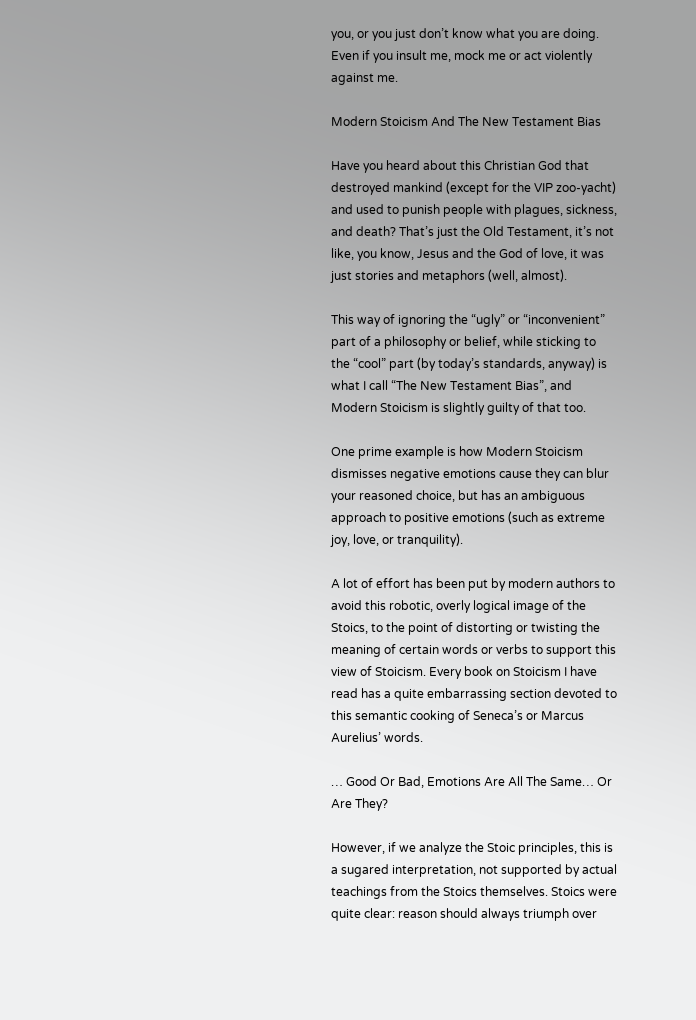you, or you just don’t know what you are doing. Even if you insult me, mock me or act violently against me.

Modern Stoicism And The New Testament Bias

Have you heard about this Christian God that destroyed mankind (except for the VIP zoo-yacht) and used to punish people with plagues, sickness, and death? That’s just the Old Testament, it’s not like, you know, Jesus and the God of love, it was just stories and metaphors (well, almost).

This way of ignoring the “ugly” or “inconvenient” part of a philosophy or belief, while sticking to the “cool” part (by today’s standards, anyway) is what I call “The New Testament Bias”, and Modern Stoicism is slightly guilty of that too.

One prime example is how Modern Stoicism dismisses negative emotions cause they can blur your reasoned choice, but has an ambiguous approach to positive emotions (such as extreme joy, love, or tranquility).

A lot of effort has been put by modern authors to avoid this robotic, overly logical image of the Stoics, to the point of distorting or twisting the meaning of certain words or verbs to support this view of Stoicism. Every book on Stoicism I have read has a quite embarrassing section devoted to this semantic cooking of Seneca’s or Marcus Aurelius’ words.

… Good Or Bad, Emotions Are All The Same… Or Are They?

However, if we analyze the Stoic principles, this is a sugared interpretation, not supported by actual teachings from the Stoics themselves. Stoics were quite clear: reason should always triumph over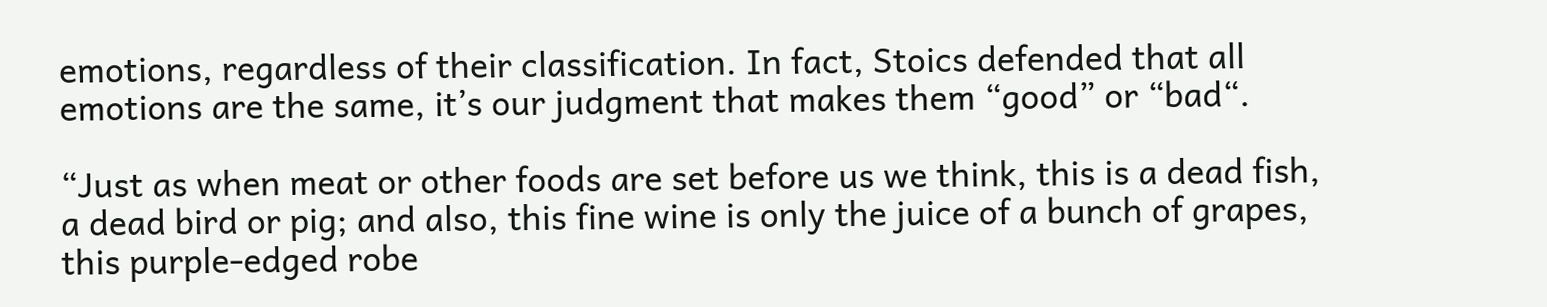emotions, regardless of their classification. In fact, Stoics defended that all emotions are the same, it’s our judgment that makes them “good” or “bad“.

“Just as when meat or other foods are set before us we think, this is a dead fish, a dead bird or pig; and also, this fine wine is only the juice of a bunch of grapes, this purple-edged robe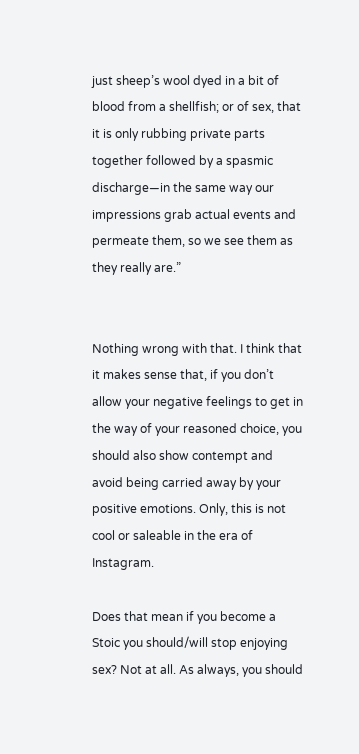just sheep’s wool dyed in a bit of blood from a shellfish; or of sex, that it is only rubbing private parts together followed by a spasmic discharge—in the same way our impressions grab actual events and permeate them, so we see them as they really are.”


Nothing wrong with that. I think that it makes sense that, if you don’t allow your negative feelings to get in the way of your reasoned choice, you should also show contempt and avoid being carried away by your positive emotions. Only, this is not cool or saleable in the era of Instagram.

Does that mean if you become a Stoic you should/will stop enjoying sex? Not at all. As always, you should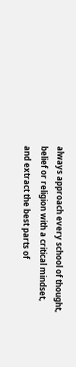always approach every school of thought, belief or religion with a critical mindset, and extract the best parts of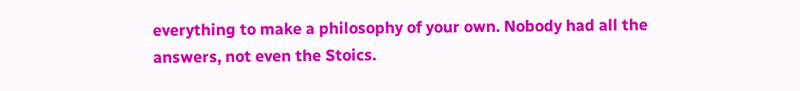everything to make a philosophy of your own. Nobody had all the answers, not even the Stoics.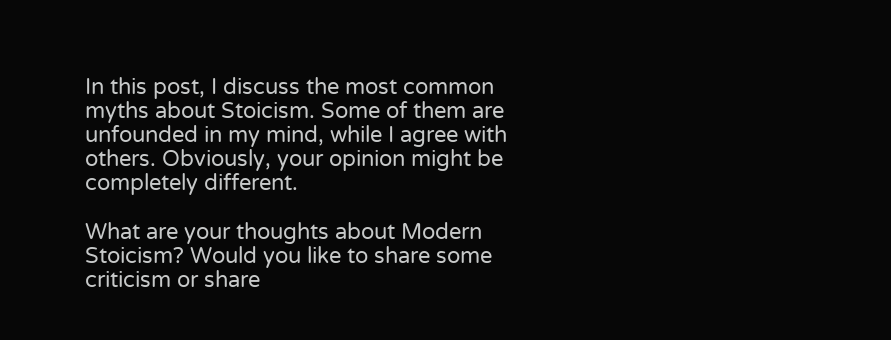In this post, I discuss the most common myths about Stoicism. Some of them are unfounded in my mind, while I agree with others. Obviously, your opinion might be completely different.

What are your thoughts about Modern Stoicism? Would you like to share some criticism or share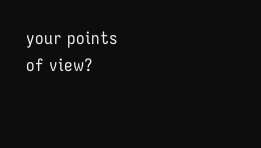your points of view?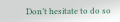Don’t hesitate to do so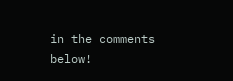in the comments below!